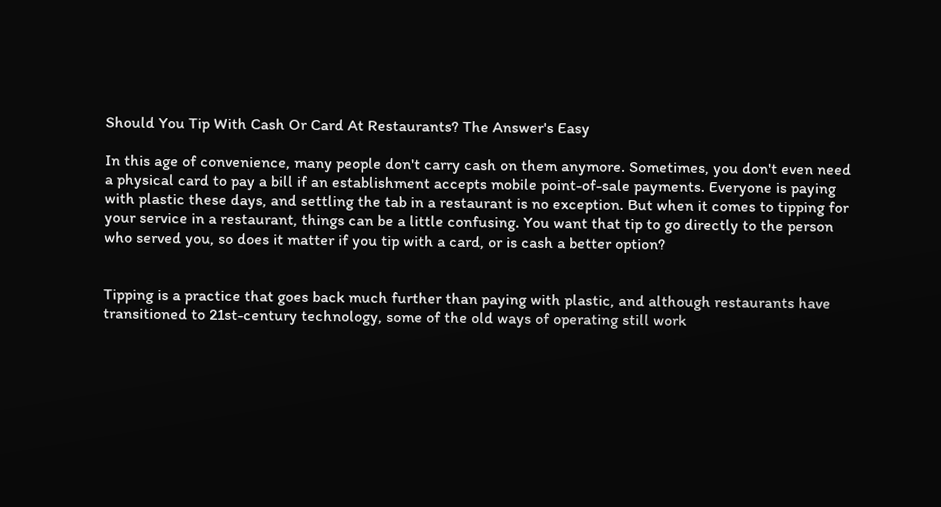Should You Tip With Cash Or Card At Restaurants? The Answer's Easy

In this age of convenience, many people don't carry cash on them anymore. Sometimes, you don't even need a physical card to pay a bill if an establishment accepts mobile point-of-sale payments. Everyone is paying with plastic these days, and settling the tab in a restaurant is no exception. But when it comes to tipping for your service in a restaurant, things can be a little confusing. You want that tip to go directly to the person who served you, so does it matter if you tip with a card, or is cash a better option?


Tipping is a practice that goes back much further than paying with plastic, and although restaurants have transitioned to 21st-century technology, some of the old ways of operating still work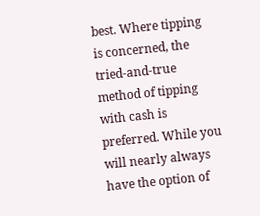best. Where tipping is concerned, the tried-and-true method of tipping with cash is preferred. While you will nearly always have the option of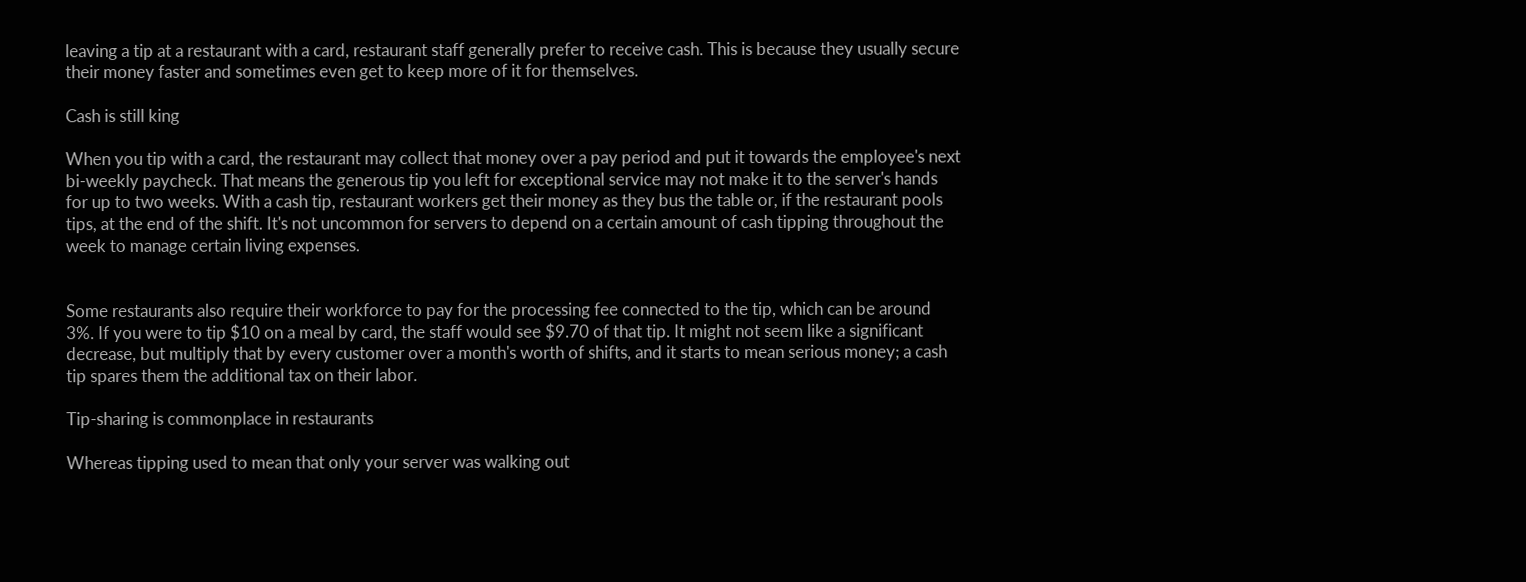leaving a tip at a restaurant with a card, restaurant staff generally prefer to receive cash. This is because they usually secure their money faster and sometimes even get to keep more of it for themselves.

Cash is still king

When you tip with a card, the restaurant may collect that money over a pay period and put it towards the employee's next bi-weekly paycheck. That means the generous tip you left for exceptional service may not make it to the server's hands for up to two weeks. With a cash tip, restaurant workers get their money as they bus the table or, if the restaurant pools tips, at the end of the shift. It's not uncommon for servers to depend on a certain amount of cash tipping throughout the week to manage certain living expenses.


Some restaurants also require their workforce to pay for the processing fee connected to the tip, which can be around 3%. If you were to tip $10 on a meal by card, the staff would see $9.70 of that tip. It might not seem like a significant decrease, but multiply that by every customer over a month's worth of shifts, and it starts to mean serious money; a cash tip spares them the additional tax on their labor.

Tip-sharing is commonplace in restaurants

Whereas tipping used to mean that only your server was walking out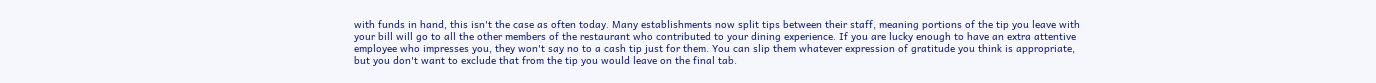with funds in hand, this isn't the case as often today. Many establishments now split tips between their staff, meaning portions of the tip you leave with your bill will go to all the other members of the restaurant who contributed to your dining experience. If you are lucky enough to have an extra attentive employee who impresses you, they won't say no to a cash tip just for them. You can slip them whatever expression of gratitude you think is appropriate, but you don't want to exclude that from the tip you would leave on the final tab.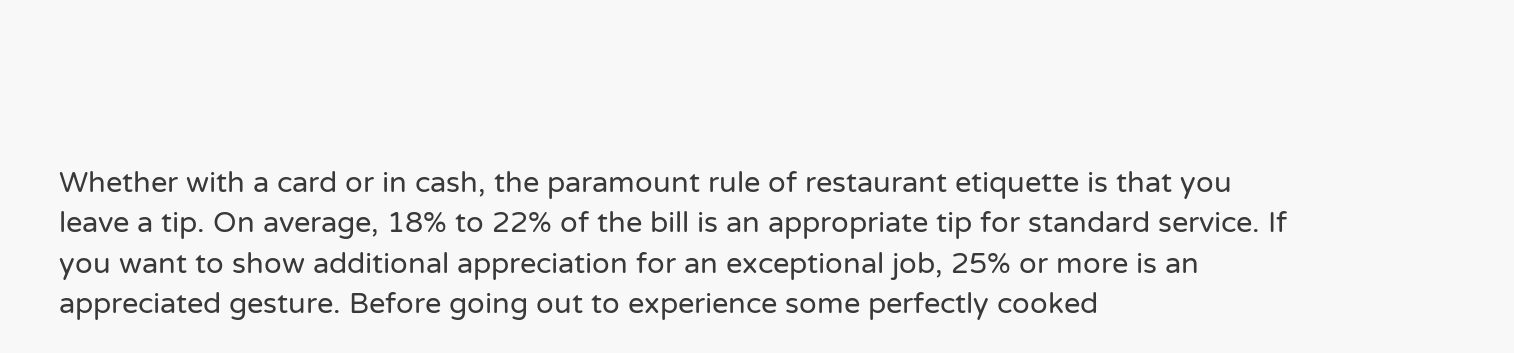Whether with a card or in cash, the paramount rule of restaurant etiquette is that you leave a tip. On average, 18% to 22% of the bill is an appropriate tip for standard service. If you want to show additional appreciation for an exceptional job, 25% or more is an appreciated gesture. Before going out to experience some perfectly cooked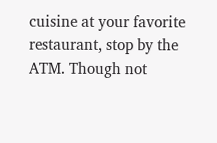cuisine at your favorite restaurant, stop by the ATM. Though not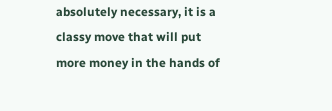absolutely necessary, it is a classy move that will put more money in the hands of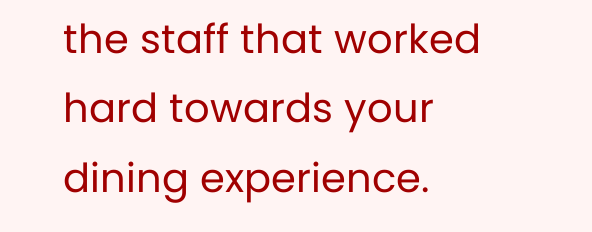the staff that worked hard towards your dining experience.